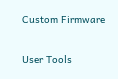Custom Firmware

User Tools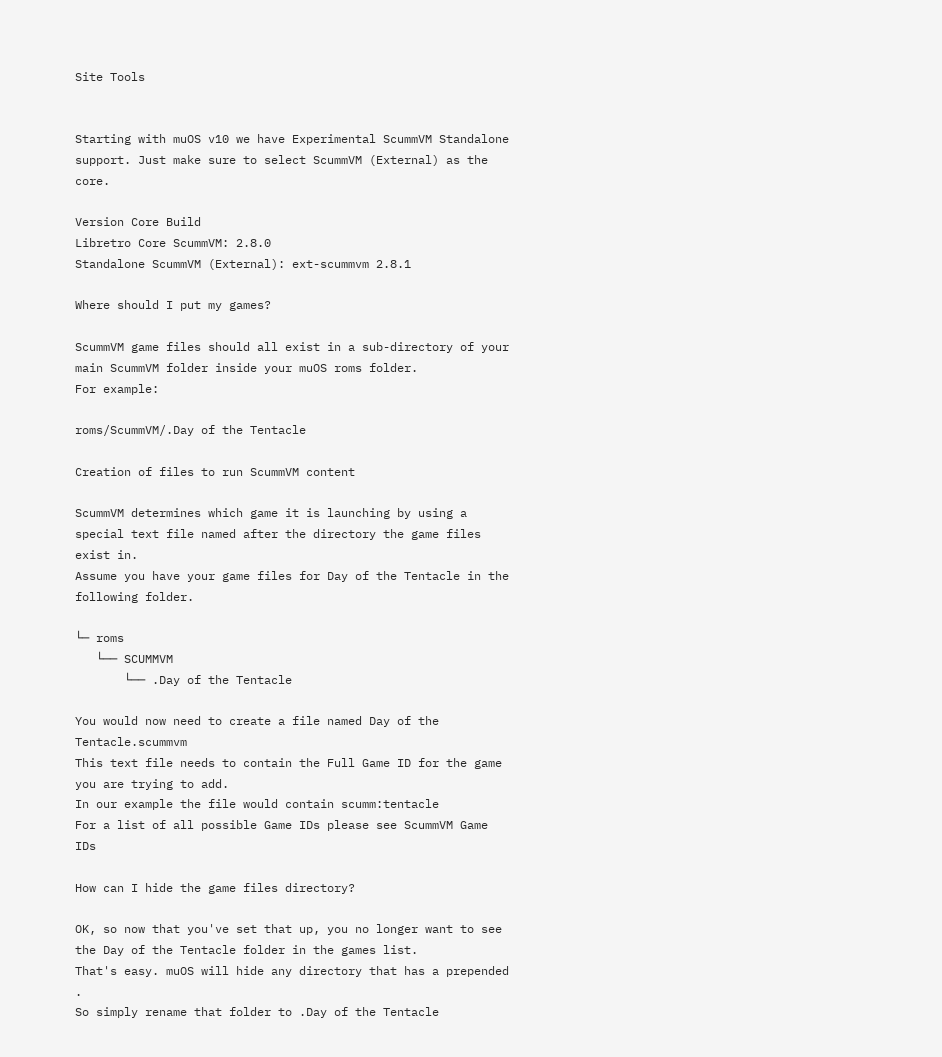Site Tools


Starting with muOS v10 we have Experimental ScummVM Standalone support. Just make sure to select ScummVM (External) as the core.

Version Core Build
Libretro Core ScummVM: 2.8.0
Standalone ScummVM (External): ext-scummvm 2.8.1

Where should I put my games?

ScummVM game files should all exist in a sub-directory of your main ScummVM folder inside your muOS roms folder.
For example:

roms/ScummVM/.Day of the Tentacle

Creation of files to run ScummVM content

ScummVM determines which game it is launching by using a special text file named after the directory the game files exist in.
Assume you have your game files for Day of the Tentacle in the following folder.

└─ roms
   └── SCUMMVM
       └── .Day of the Tentacle

You would now need to create a file named Day of the Tentacle.scummvm
This text file needs to contain the Full Game ID for the game you are trying to add.
In our example the file would contain scumm:tentacle
For a list of all possible Game IDs please see ScummVM Game IDs

How can I hide the game files directory?

OK, so now that you've set that up, you no longer want to see the Day of the Tentacle folder in the games list.
That's easy. muOS will hide any directory that has a prepended .
So simply rename that folder to .Day of the Tentacle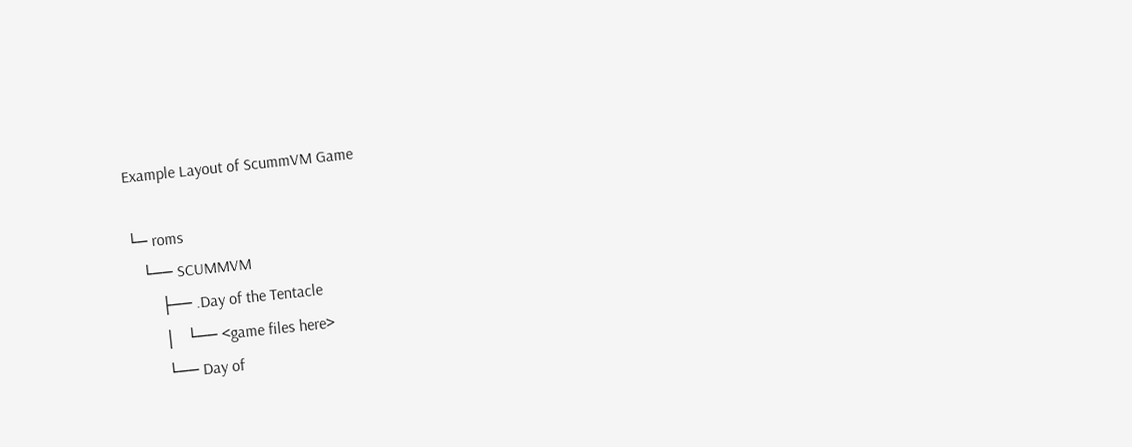Example Layout of ScummVM Game

└─ roms
   └── SCUMMVM
       ├── .Day of the Tentacle
       │   └── <game files here>
       └── Day of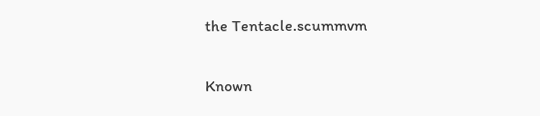the Tentacle.scummvm

Known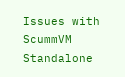Issues with ScummVM Standalone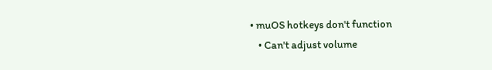• muOS hotkeys don't function
    • Can't adjust volume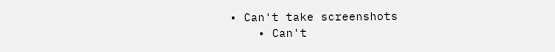• Can't take screenshots
    • Can't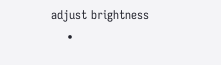adjust brightness
    •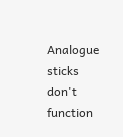Analogue sticks don't function